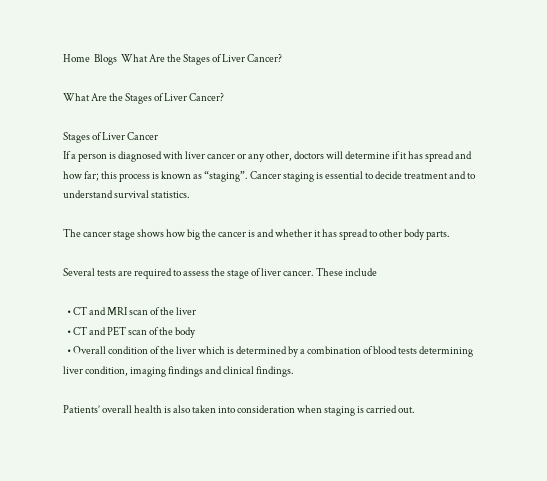Home  Blogs  What Are the Stages of Liver Cancer?

What Are the Stages of Liver Cancer?

Stages of Liver Cancer
If a person is diagnosed with liver cancer or any other, doctors will determine if it has spread and how far; this process is known as “staging”. Cancer staging is essential to decide treatment and to understand survival statistics.

The cancer stage shows how big the cancer is and whether it has spread to other body parts.

Several tests are required to assess the stage of liver cancer. These include

  • CT and MRI scan of the liver
  • CT and PET scan of the body
  • Overall condition of the liver which is determined by a combination of blood tests determining liver condition, imaging findings and clinical findings.

Patients’ overall health is also taken into consideration when staging is carried out.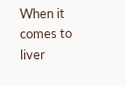When it comes to liver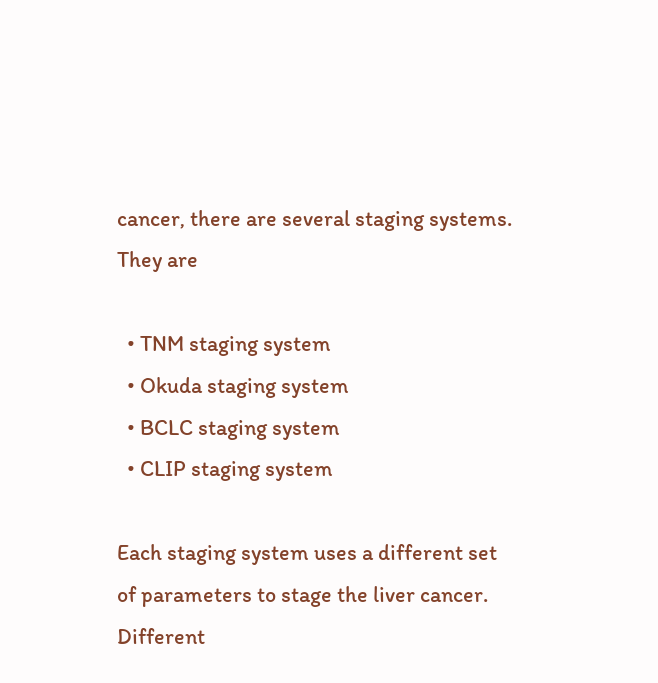cancer, there are several staging systems. They are

  • TNM staging system
  • Okuda staging system
  • BCLC staging system
  • CLIP staging system

Each staging system uses a different set of parameters to stage the liver cancer. Different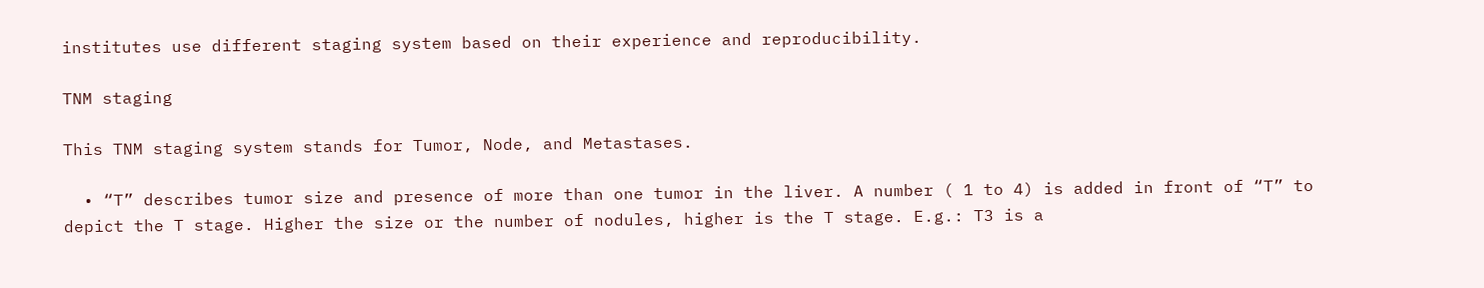institutes use different staging system based on their experience and reproducibility.

TNM staging

This TNM staging system stands for Tumor, Node, and Metastases.

  • “T” describes tumor size and presence of more than one tumor in the liver. A number ( 1 to 4) is added in front of “T” to depict the T stage. Higher the size or the number of nodules, higher is the T stage. E.g.: T3 is a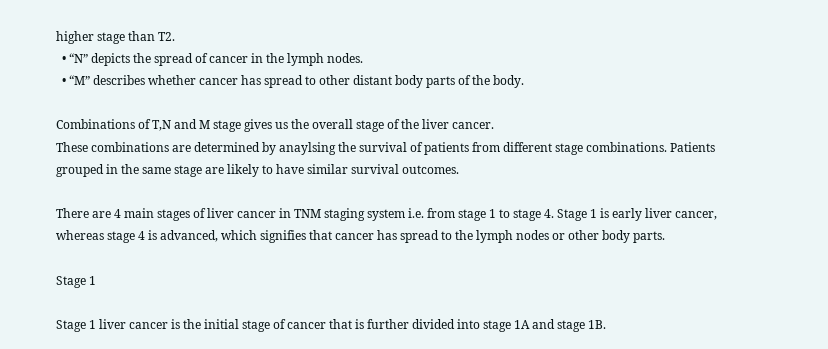higher stage than T2.
  • “N” depicts the spread of cancer in the lymph nodes.
  • “M” describes whether cancer has spread to other distant body parts of the body.

Combinations of T,N and M stage gives us the overall stage of the liver cancer.
These combinations are determined by anaylsing the survival of patients from different stage combinations. Patients grouped in the same stage are likely to have similar survival outcomes.

There are 4 main stages of liver cancer in TNM staging system i.e. from stage 1 to stage 4. Stage 1 is early liver cancer, whereas stage 4 is advanced, which signifies that cancer has spread to the lymph nodes or other body parts.

Stage 1

Stage 1 liver cancer is the initial stage of cancer that is further divided into stage 1A and stage 1B.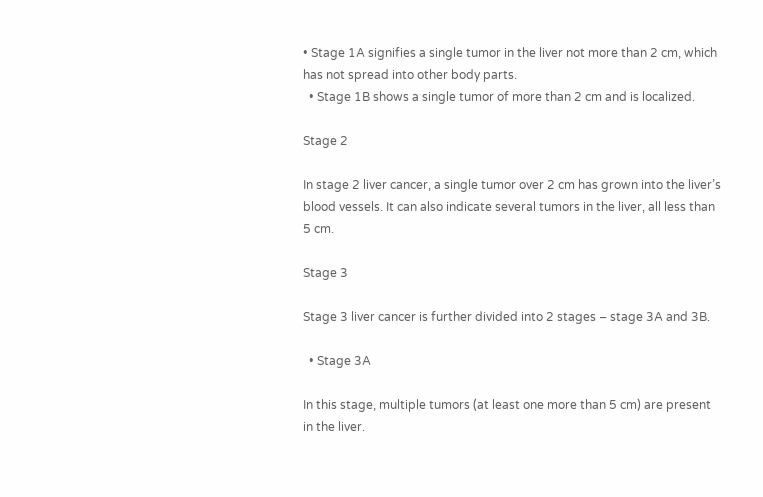• Stage 1A signifies a single tumor in the liver not more than 2 cm, which has not spread into other body parts.
  • Stage 1B shows a single tumor of more than 2 cm and is localized.

Stage 2

In stage 2 liver cancer, a single tumor over 2 cm has grown into the liver’s blood vessels. It can also indicate several tumors in the liver, all less than 5 cm.

Stage 3

Stage 3 liver cancer is further divided into 2 stages – stage 3A and 3B.

  • Stage 3A

In this stage, multiple tumors (at least one more than 5 cm) are present in the liver.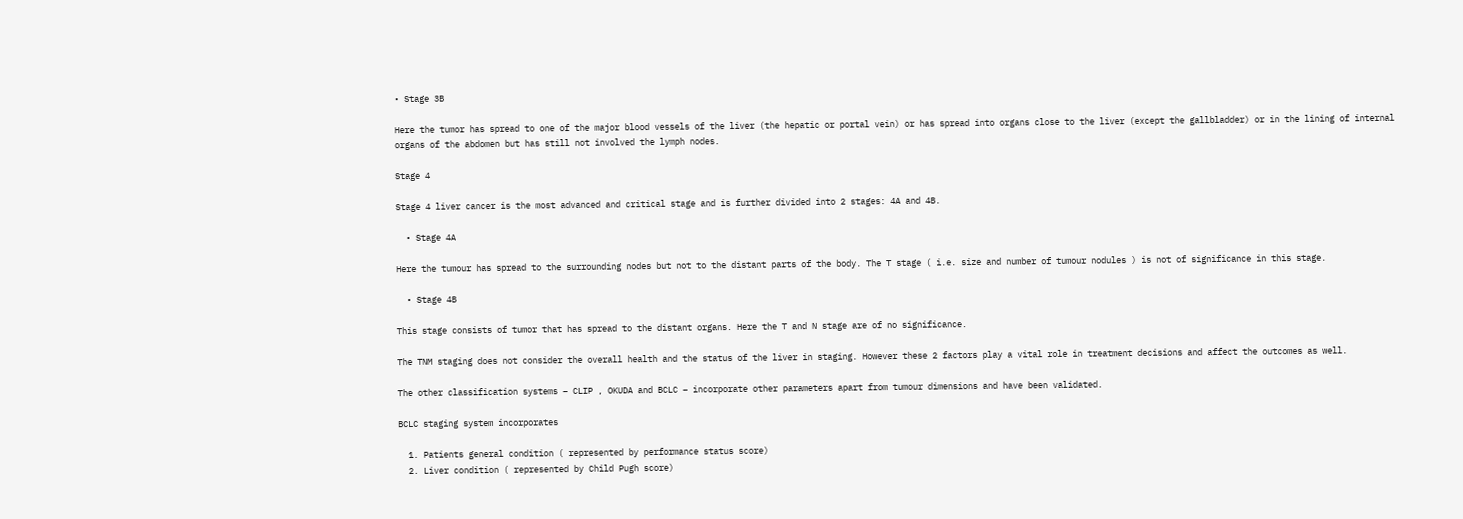• Stage 3B

Here the tumor has spread to one of the major blood vessels of the liver (the hepatic or portal vein) or has spread into organs close to the liver (except the gallbladder) or in the lining of internal organs of the abdomen but has still not involved the lymph nodes.

Stage 4

Stage 4 liver cancer is the most advanced and critical stage and is further divided into 2 stages: 4A and 4B.

  • Stage 4A

Here the tumour has spread to the surrounding nodes but not to the distant parts of the body. The T stage ( i.e. size and number of tumour nodules ) is not of significance in this stage.

  • Stage 4B

This stage consists of tumor that has spread to the distant organs. Here the T and N stage are of no significance.

The TNM staging does not consider the overall health and the status of the liver in staging. However these 2 factors play a vital role in treatment decisions and affect the outcomes as well.

The other classification systems – CLIP , OKUDA and BCLC – incorporate other parameters apart from tumour dimensions and have been validated.

BCLC staging system incorporates

  1. Patients general condition ( represented by performance status score)
  2. Liver condition ( represented by Child Pugh score)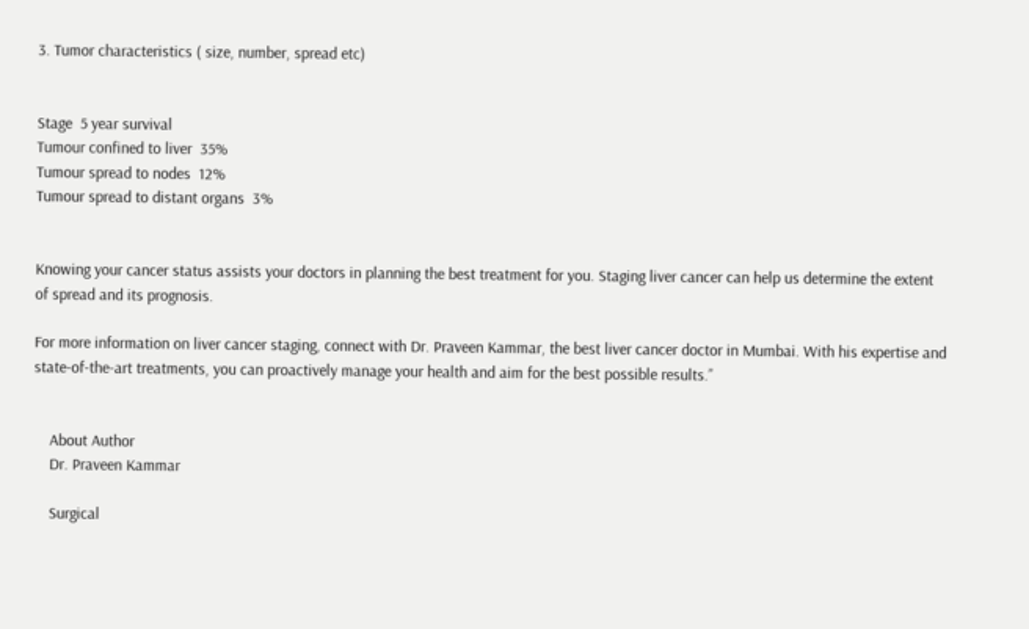3. Tumor characteristics ( size, number, spread etc)


Stage  5 year survival
Tumour confined to liver  35%
Tumour spread to nodes  12%
Tumour spread to distant organs  3%


Knowing your cancer status assists your doctors in planning the best treatment for you. Staging liver cancer can help us determine the extent of spread and its prognosis.

For more information on liver cancer staging, connect with Dr. Praveen Kammar, the best liver cancer doctor in Mumbai. With his expertise and state-of-the-art treatments, you can proactively manage your health and aim for the best possible results.”


    About Author
    Dr. Praveen Kammar

    Surgical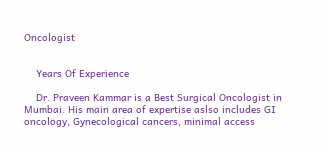Oncologist


    Years Of Experience

    Dr. Praveen Kammar is a Best Surgical Oncologist in Mumbai. His main area of expertise aslso includes GI oncology, Gynecological cancers, minimal access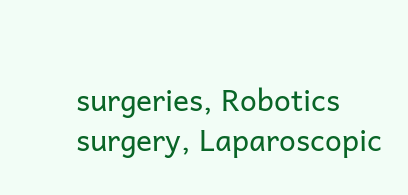surgeries, Robotics surgery, Laparoscopic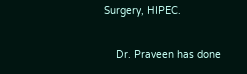Surgery, HIPEC.

    Dr. Praveen has done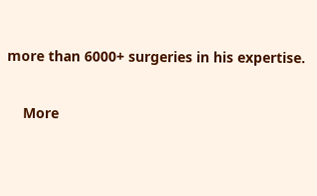more than 6000+ surgeries in his expertise.

    More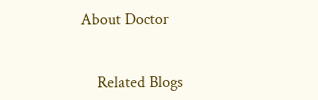About Doctor


    Related Blogs